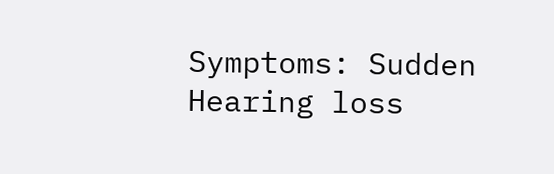Symptoms: Sudden Hearing loss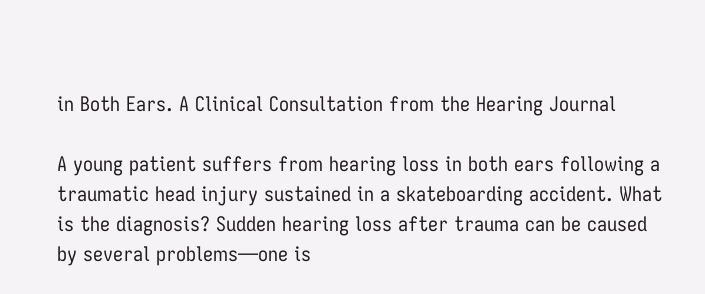in Both Ears. A Clinical Consultation from the Hearing Journal

A young patient suffers from hearing loss in both ears following a traumatic head injury sustained in a skateboarding accident. What is the diagnosis? Sudden hearing loss after trauma can be caused by several problems—one is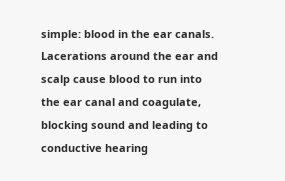simple: blood in the ear canals. Lacerations around the ear and scalp cause blood to run into the ear canal and coagulate, blocking sound and leading to conductive hearing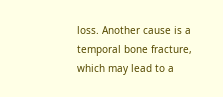loss. Another cause is a temporal bone fracture, which may lead to a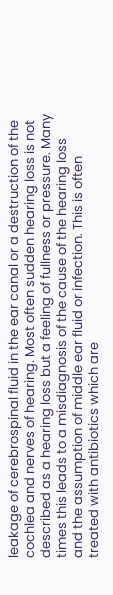leakage of cerebrospinal fluid in the ear canal or a destruction of the cochlea and nerves of hearing. Most often sudden hearing loss is not described as a hearing loss but a feeling of fullness or pressure. Many times this leads to a misdiagnosis of the cause of the hearing loss and the assumption of middle ear fluid or infection. This is often treated with antibiotics which are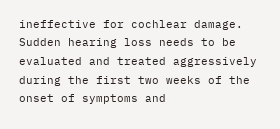ineffective for cochlear damage. Sudden hearing loss needs to be evaluated and treated aggressively during the first two weeks of the onset of symptoms and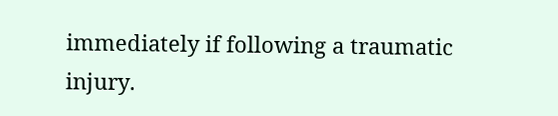immediately if following a traumatic injury.